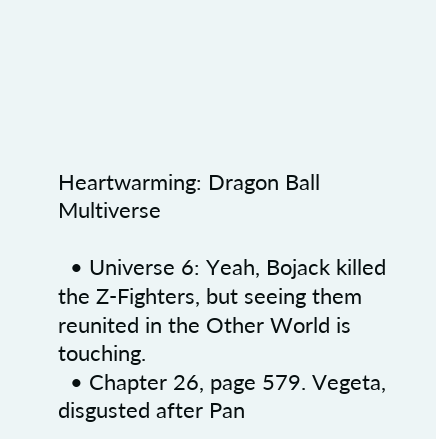Heartwarming: Dragon Ball Multiverse

  • Universe 6: Yeah, Bojack killed the Z-Fighters, but seeing them reunited in the Other World is touching.
  • Chapter 26, page 579. Vegeta, disgusted after Pan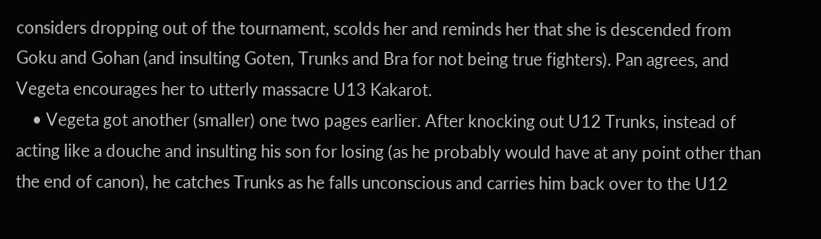considers dropping out of the tournament, scolds her and reminds her that she is descended from Goku and Gohan (and insulting Goten, Trunks and Bra for not being true fighters). Pan agrees, and Vegeta encourages her to utterly massacre U13 Kakarot.
    • Vegeta got another (smaller) one two pages earlier. After knocking out U12 Trunks, instead of acting like a douche and insulting his son for losing (as he probably would have at any point other than the end of canon), he catches Trunks as he falls unconscious and carries him back over to the U12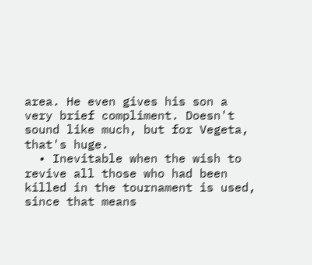area. He even gives his son a very brief compliment. Doesn't sound like much, but for Vegeta, that's huge.
  • Inevitable when the wish to revive all those who had been killed in the tournament is used, since that means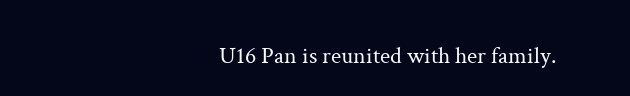U16 Pan is reunited with her family.